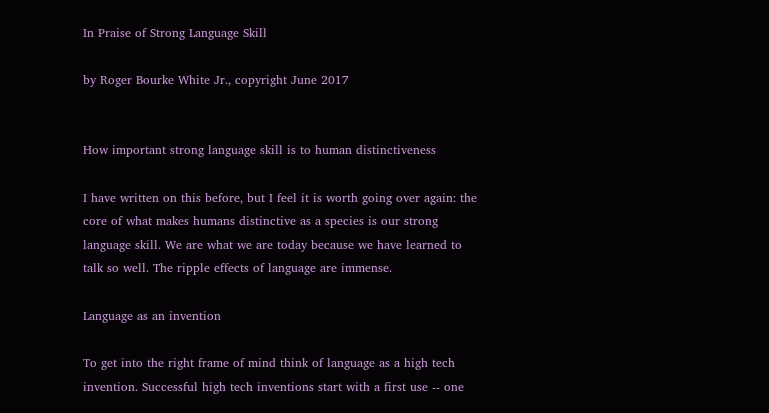In Praise of Strong Language Skill

by Roger Bourke White Jr., copyright June 2017


How important strong language skill is to human distinctiveness

I have written on this before, but I feel it is worth going over again: the core of what makes humans distinctive as a species is our strong language skill. We are what we are today because we have learned to talk so well. The ripple effects of language are immense.

Language as an invention

To get into the right frame of mind think of language as a high tech invention. Successful high tech inventions start with a first use -- one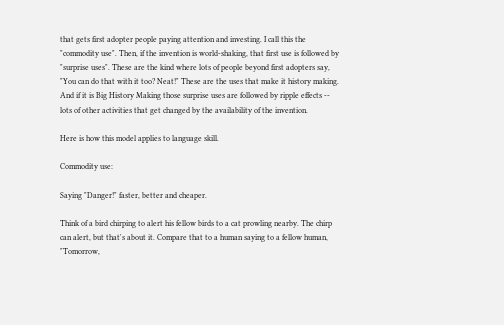that gets first adopter people paying attention and investing. I call this the "commodity use". Then, if the invention is world-shaking, that first use is followed by "surprise uses". These are the kind where lots of people beyond first adopters say, "You can do that with it too? Neat!" These are the uses that make it history making. And if it is Big History Making those surprise uses are followed by ripple effects -- lots of other activities that get changed by the availability of the invention.

Here is how this model applies to language skill.

Commodity use:

Saying "Danger!" faster, better and cheaper.

Think of a bird chirping to alert his fellow birds to a cat prowling nearby. The chirp can alert, but that's about it. Compare that to a human saying to a fellow human, "Tomorrow,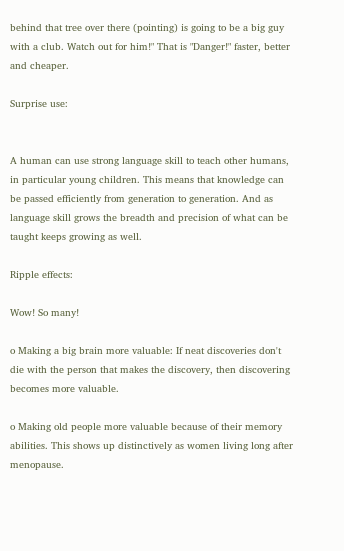behind that tree over there (pointing) is going to be a big guy with a club. Watch out for him!" That is "Danger!" faster, better and cheaper.

Surprise use:


A human can use strong language skill to teach other humans, in particular young children. This means that knowledge can be passed efficiently from generation to generation. And as language skill grows the breadth and precision of what can be taught keeps growing as well.

Ripple effects:

Wow! So many!

o Making a big brain more valuable: If neat discoveries don't die with the person that makes the discovery, then discovering becomes more valuable.

o Making old people more valuable because of their memory abilities. This shows up distinctively as women living long after menopause.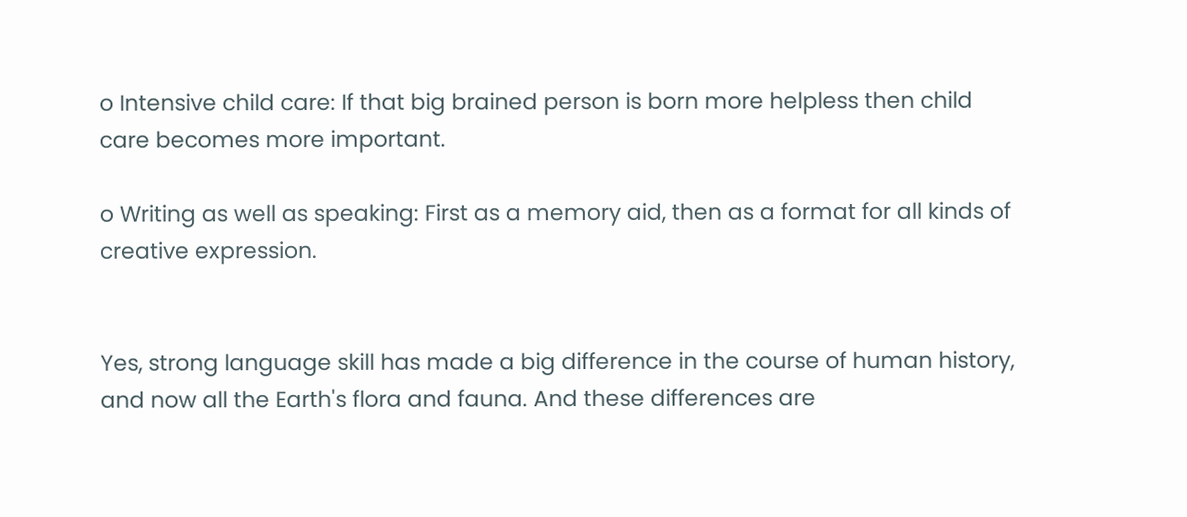o Intensive child care: If that big brained person is born more helpless then child care becomes more important.

o Writing as well as speaking: First as a memory aid, then as a format for all kinds of creative expression.


Yes, strong language skill has made a big difference in the course of human history, and now all the Earth's flora and fauna. And these differences are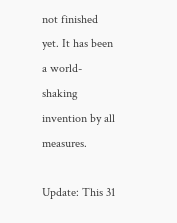not finished yet. It has been a world-shaking invention by all measures.

Update: This 31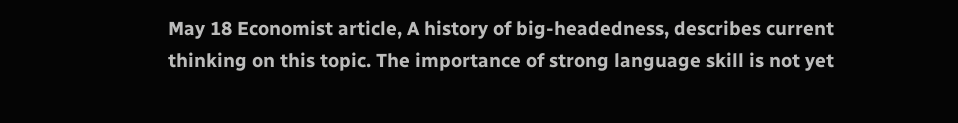May 18 Economist article, A history of big-headedness, describes current thinking on this topic. The importance of strong language skill is not yet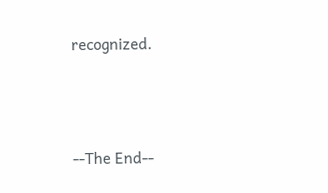recognized.



--The End--